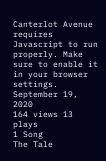Canterlot Avenue requires Javascript to run properly. Make sure to enable it in your browser settings.
September 19, 2020
164 views 13 plays
1 Song
The Tale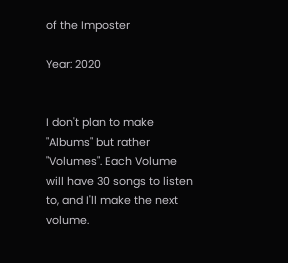of the Imposter

Year: 2020


I don't plan to make "Albums" but rather "Volumes". Each Volume will have 30 songs to listen to, and I'll make the next volume.